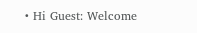• Hi Guest: Welcome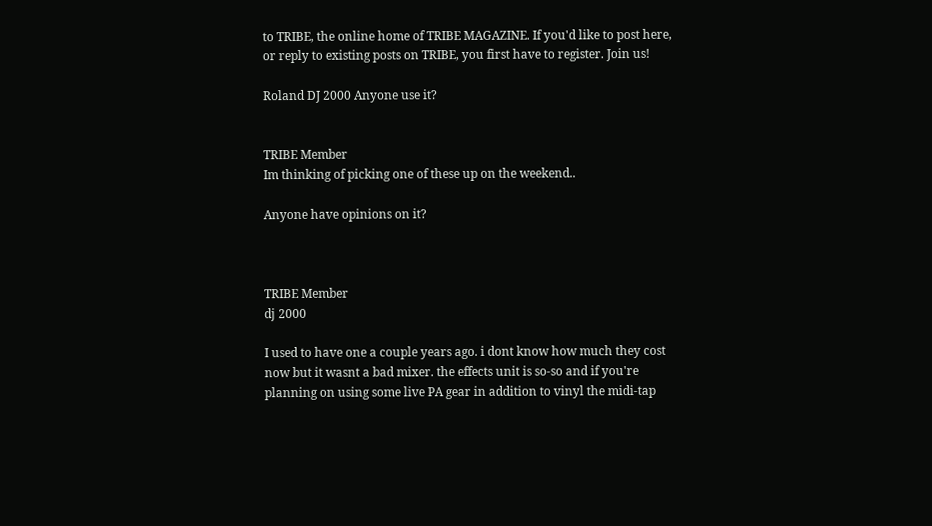to TRIBE, the online home of TRIBE MAGAZINE. If you'd like to post here, or reply to existing posts on TRIBE, you first have to register. Join us!

Roland DJ 2000 Anyone use it?


TRIBE Member
Im thinking of picking one of these up on the weekend..

Anyone have opinions on it?



TRIBE Member
dj 2000

I used to have one a couple years ago. i dont know how much they cost now but it wasnt a bad mixer. the effects unit is so-so and if you're planning on using some live PA gear in addition to vinyl the midi-tap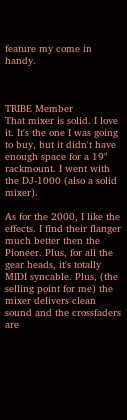feature my come in handy.



TRIBE Member
That mixer is solid. I love it. It's the one I was going to buy, but it didn't have enough space for a 19" rackmount. I went with the DJ-1000 (also a solid mixer).

As for the 2000, I like the effects. I find their flanger much better then the Pioneer. Plus, for all the gear heads, it's totally MIDI syncable. Plus, (the selling point for me) the mixer delivers clean sound and the crossfaders are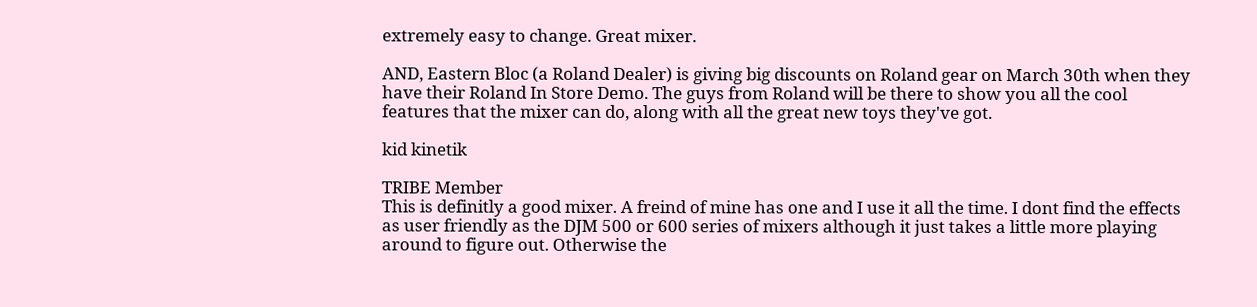extremely easy to change. Great mixer.

AND, Eastern Bloc (a Roland Dealer) is giving big discounts on Roland gear on March 30th when they have their Roland In Store Demo. The guys from Roland will be there to show you all the cool features that the mixer can do, along with all the great new toys they've got.

kid kinetik

TRIBE Member
This is definitly a good mixer. A freind of mine has one and I use it all the time. I dont find the effects as user friendly as the DJM 500 or 600 series of mixers although it just takes a little more playing around to figure out. Otherwise the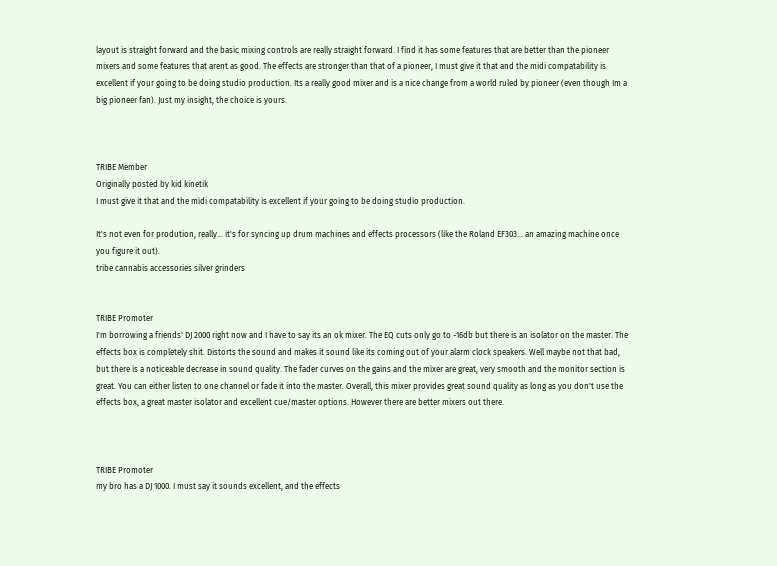layout is straight forward and the basic mixing controls are really straight forward. I find it has some features that are better than the pioneer mixers and some features that arent as good. The effects are stronger than that of a pioneer, I must give it that and the midi compatability is excellent if your going to be doing studio production. Its a really good mixer and is a nice change from a world ruled by pioneer (even though Im a big pioneer fan). Just my insight, the choice is yours.



TRIBE Member
Originally posted by kid kinetik
I must give it that and the midi compatability is excellent if your going to be doing studio production.

It's not even for prodution, really... it's for syncing up drum machines and effects processors (like the Roland EF303... an amazing machine once you figure it out).
tribe cannabis accessories silver grinders


TRIBE Promoter
I'm borrowing a friends' DJ 2000 right now and I have to say its an ok mixer. The EQ cuts only go to -16db but there is an isolator on the master. The effects box is completely shit. Distorts the sound and makes it sound like its coming out of your alarm clock speakers. Well maybe not that bad, but there is a noticeable decrease in sound quality. The fader curves on the gains and the mixer are great, very smooth and the monitor section is great. You can either listen to one channel or fade it into the master. Overall, this mixer provides great sound quality as long as you don't use the effects box, a great master isolator and excellent cue/master options. However there are better mixers out there.



TRIBE Promoter
my bro has a DJ 1000. I must say it sounds excellent, and the effects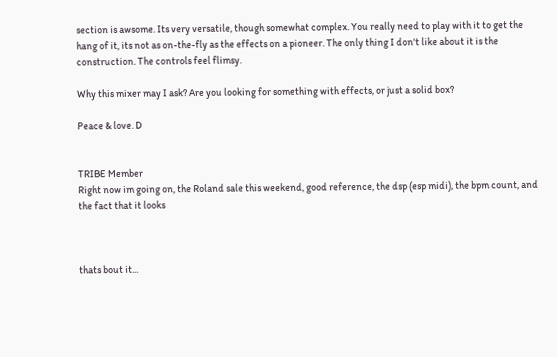section is awsome. Its very versatile, though somewhat complex. You really need to play with it to get the hang of it, its not as on-the-fly as the effects on a pioneer. The only thing I don't like about it is the construction. The controls feel flimsy.

Why this mixer may I ask? Are you looking for something with effects, or just a solid box?

Peace & love. D


TRIBE Member
Right now im going on, the Roland sale this weekend, good reference, the dsp (esp midi), the bpm count, and the fact that it looks



thats bout it...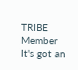TRIBE Member
It's got an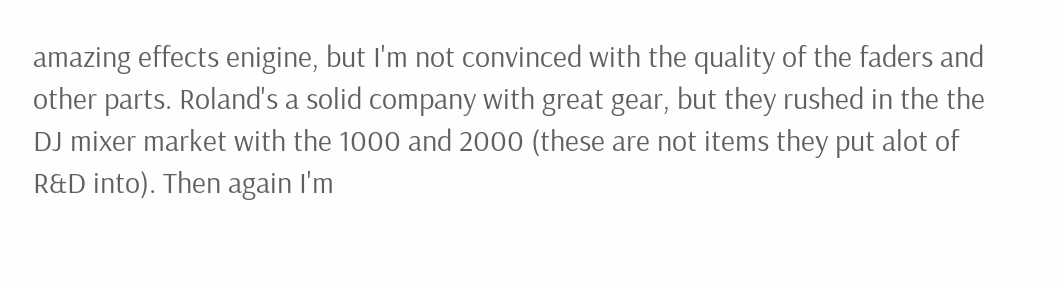amazing effects enigine, but I'm not convinced with the quality of the faders and other parts. Roland's a solid company with great gear, but they rushed in the the DJ mixer market with the 1000 and 2000 (these are not items they put alot of R&D into). Then again I'm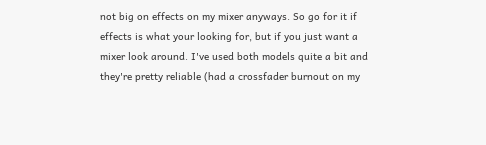not big on effects on my mixer anyways. So go for it if effects is what your looking for, but if you just want a mixer look around. I've used both models quite a bit and they're pretty reliable (had a crossfader burnout on my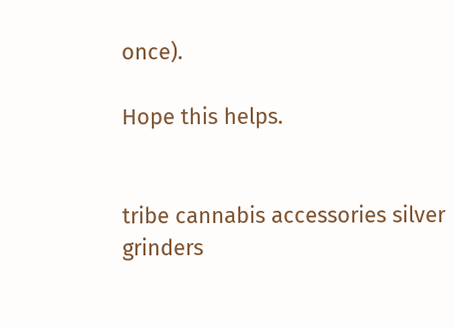once).

Hope this helps.


tribe cannabis accessories silver grinders